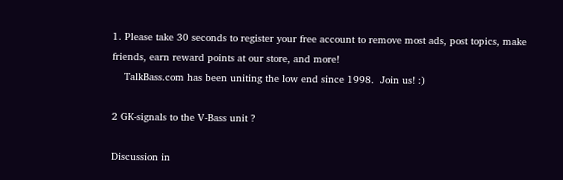1. Please take 30 seconds to register your free account to remove most ads, post topics, make friends, earn reward points at our store, and more!
    TalkBass.com has been uniting the low end since 1998.  Join us! :)

2 GK-signals to the V-Bass unit ?

Discussion in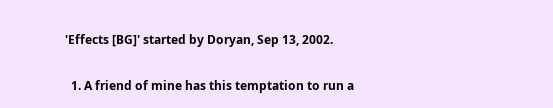'Effects [BG]' started by Doryan, Sep 13, 2002.

  1. A friend of mine has this temptation to run a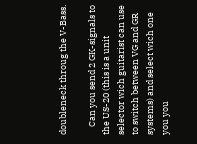doubleneck throug the V-Bass.

    Can you send 2 GK-signals to the US-20 (this is a unit selector wich guitarist can use to switch between VG and GR systems) and select wich one you you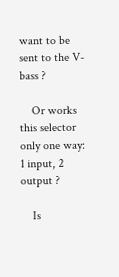want to be sent to the V-bass ?

    Or works this selector only one way: 1 input, 2 output ?

    Is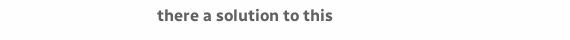there a solution to this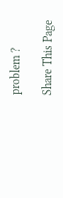problem ?

Share This Page